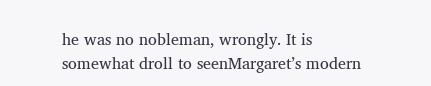he was no nobleman, wrongly. It is somewhat droll to seenMargaret’s modern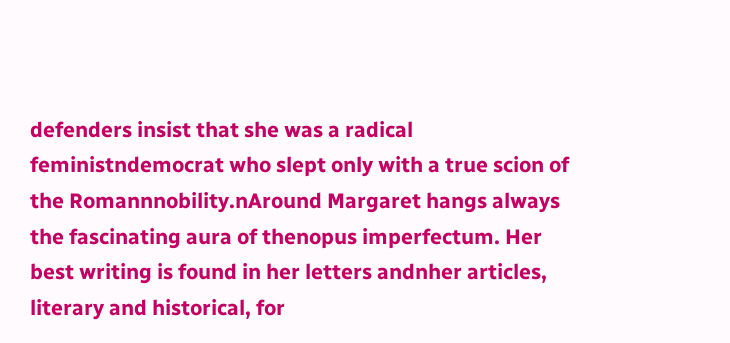defenders insist that she was a radical feministndemocrat who slept only with a true scion of the Romannnobility.nAround Margaret hangs always the fascinating aura of thenopus imperfectum. Her best writing is found in her letters andnher articles, literary and historical, for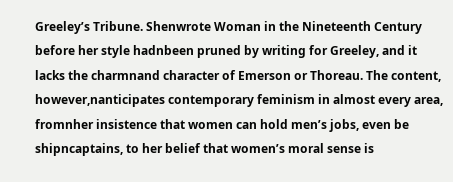Greeley’s Tribune. Shenwrote Woman in the Nineteenth Century before her style hadnbeen pruned by writing for Greeley, and it lacks the charmnand character of Emerson or Thoreau. The content, however,nanticipates contemporary feminism in almost every area, fromnher insistence that women can hold men’s jobs, even be shipncaptains, to her belief that women’s moral sense is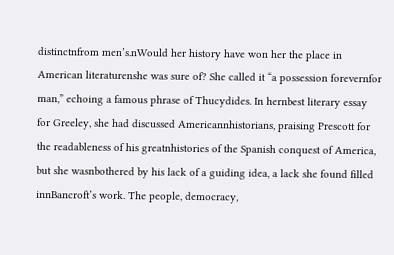distinctnfrom men’s.nWould her history have won her the place in American literaturenshe was sure of? She called it “a possession forevernfor man,” echoing a famous phrase of Thucydides. In hernbest literary essay for Greeley, she had discussed Americannhistorians, praising Prescott for the readableness of his greatnhistories of the Spanish conquest of America, but she wasnbothered by his lack of a guiding idea, a lack she found filled innBancroft’s work. The people, democracy,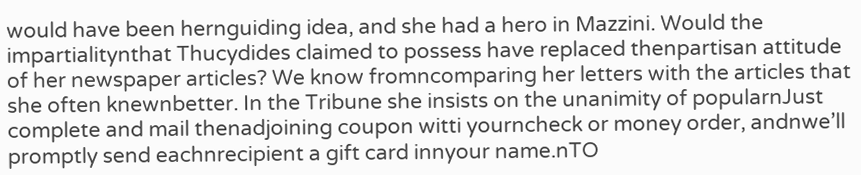would have been hernguiding idea, and she had a hero in Mazzini. Would the impartialitynthat Thucydides claimed to possess have replaced thenpartisan attitude of her newspaper articles? We know fromncomparing her letters with the articles that she often knewnbetter. In the Tribune she insists on the unanimity of popularnJust complete and mail thenadjoining coupon witti yourncheck or money order, andnwe’ll promptly send eachnrecipient a gift card innyour name.nTO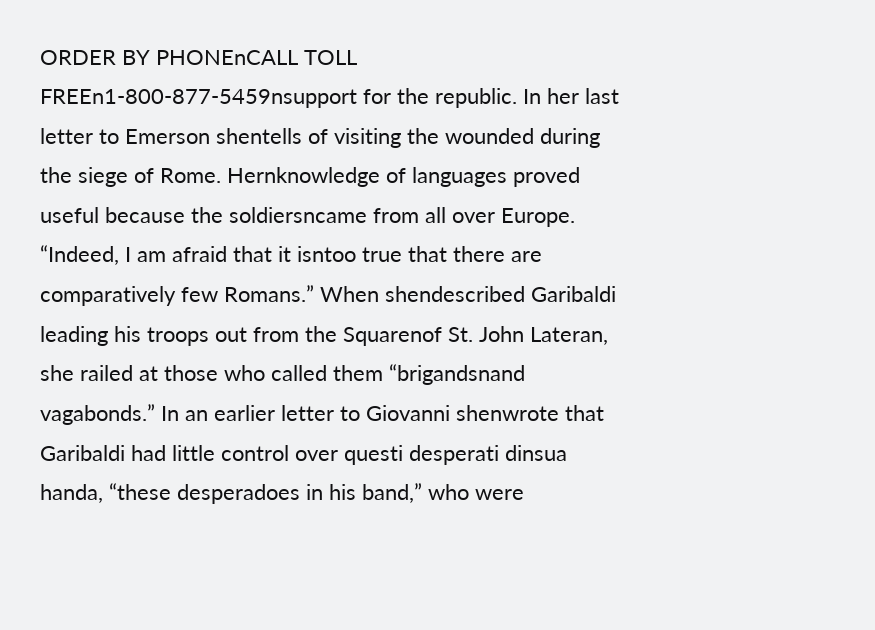ORDER BY PHONEnCALL TOLL FREEn1-800-877-5459nsupport for the republic. In her last letter to Emerson shentells of visiting the wounded during the siege of Rome. Hernknowledge of languages proved useful because the soldiersncame from all over Europe. “Indeed, I am afraid that it isntoo true that there are comparatively few Romans.” When shendescribed Garibaldi leading his troops out from the Squarenof St. John Lateran, she railed at those who called them “brigandsnand vagabonds.” In an earlier letter to Giovanni shenwrote that Garibaldi had little control over questi desperati dinsua handa, “these desperadoes in his band,” who were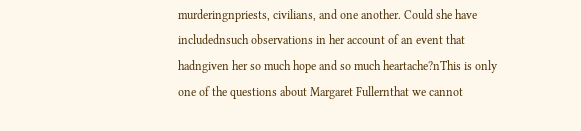murderingnpriests, civilians, and one another. Could she have includednsuch observations in her account of an event that hadngiven her so much hope and so much heartache?nThis is only one of the questions about Margaret Fullernthat we cannot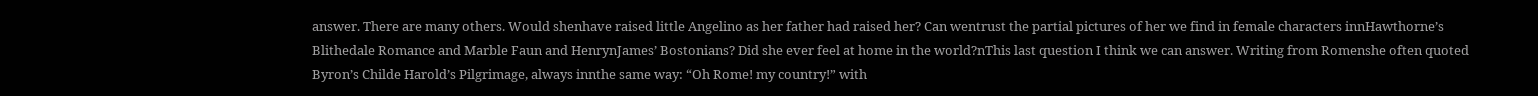answer. There are many others. Would shenhave raised little Angelino as her father had raised her? Can wentrust the partial pictures of her we find in female characters innHawthorne’s Blithedale Romance and Marble Faun and HenrynJames’ Bostonians? Did she ever feel at home in the world?nThis last question I think we can answer. Writing from Romenshe often quoted Byron’s Childe Harold’s Pilgrimage, always innthe same way: “Oh Rome! my country!” with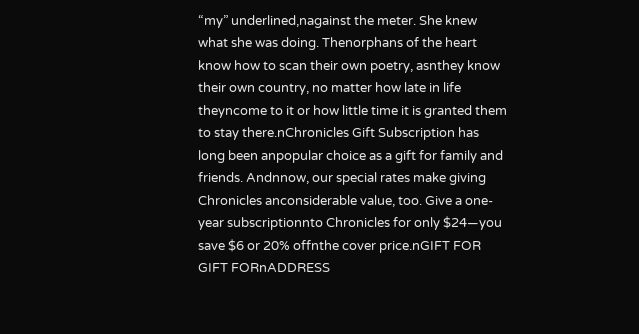“my” underlined,nagainst the meter. She knew what she was doing. Thenorphans of the heart know how to scan their own poetry, asnthey know their own country, no matter how late in life theyncome to it or how little time it is granted them to stay there.nChronicles Gift Subscription has long been anpopular choice as a gift for family and friends. Andnnow, our special rates make giving Chronicles anconsiderable value, too. Give a one-year subscriptionnto Chronicles for only $24—you save $6 or 20% offnthe cover price.nGIFT FOR GIFT FORnADDRESS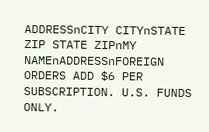ADDRESSnCITY CITYnSTATE ZIP STATE ZIPnMY NAMEnADDRESSnFOREIGN ORDERS ADD $6 PER SUBSCRIPTION. U.S. FUNDS ONLY.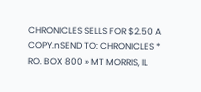CHRONICLES SELLS FOR $2.50 A COPY.nSEND TO: CHRONICLES * RO. BOX 800 » MT MORRIS, IL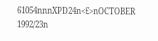61054nnnXPD24n<£>nOCTOBER 1992/23n